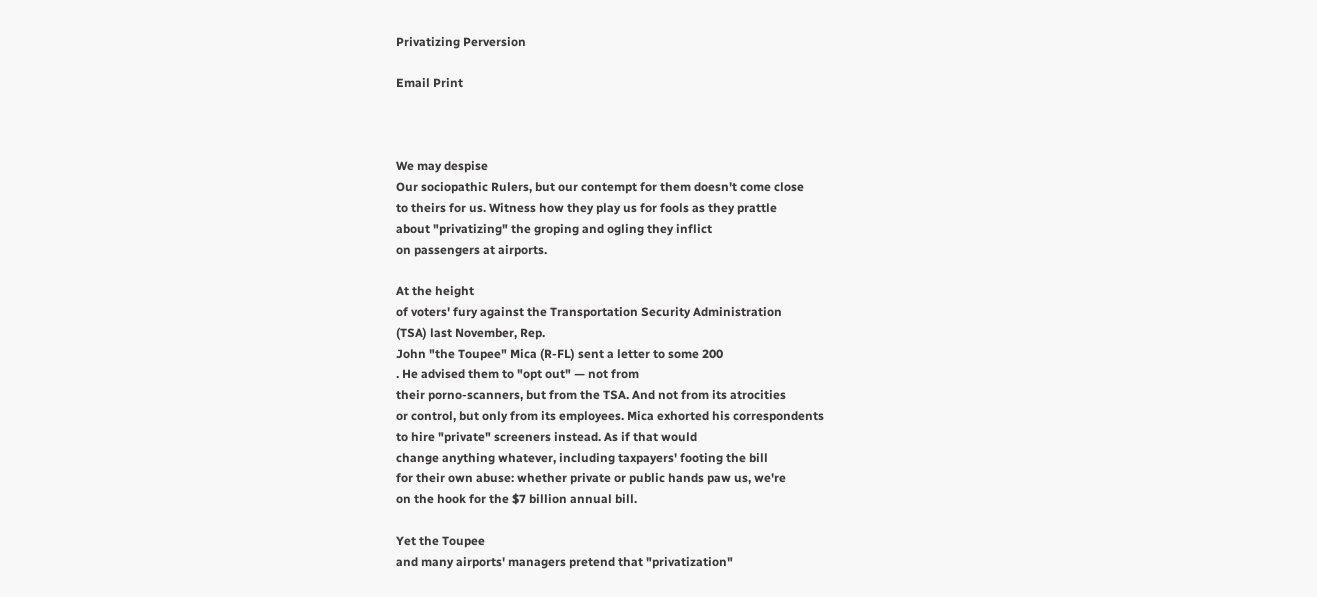Privatizing Perversion

Email Print



We may despise
Our sociopathic Rulers, but our contempt for them doesn't come close
to theirs for us. Witness how they play us for fools as they prattle
about "privatizing" the groping and ogling they inflict
on passengers at airports.

At the height
of voters' fury against the Transportation Security Administration
(TSA) last November, Rep.
John "the Toupee" Mica (R-FL) sent a letter to some 200
. He advised them to "opt out" — not from
their porno-scanners, but from the TSA. And not from its atrocities
or control, but only from its employees. Mica exhorted his correspondents
to hire "private" screeners instead. As if that would
change anything whatever, including taxpayers' footing the bill
for their own abuse: whether private or public hands paw us, we're
on the hook for the $7 billion annual bill.

Yet the Toupee
and many airports' managers pretend that "privatization"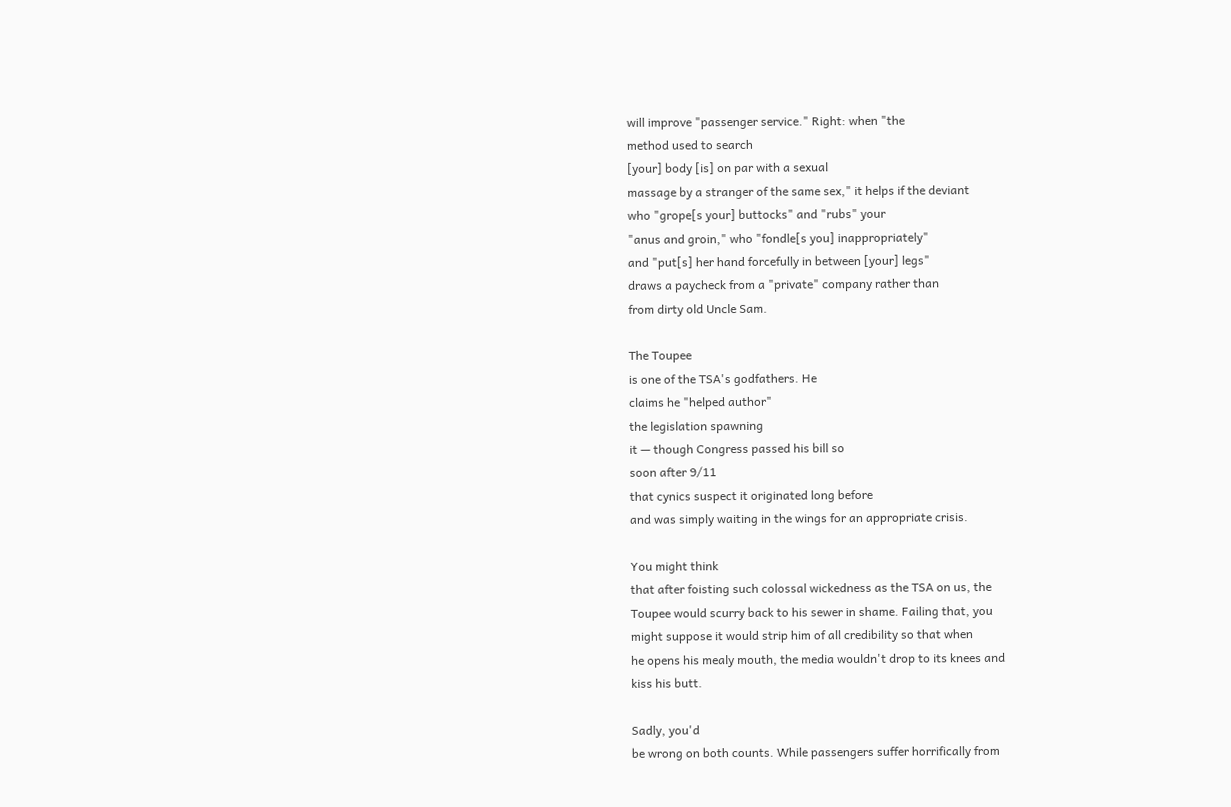will improve "passenger service." Right: when "the
method used to search
[your] body [is] on par with a sexual
massage by a stranger of the same sex," it helps if the deviant
who "grope[s your] buttocks" and "rubs" your
"anus and groin," who "fondle[s you] inappropriately"
and "put[s] her hand forcefully in between [your] legs"
draws a paycheck from a "private" company rather than
from dirty old Uncle Sam.

The Toupee
is one of the TSA's godfathers. He
claims he "helped author"
the legislation spawning
it — though Congress passed his bill so
soon after 9/11
that cynics suspect it originated long before
and was simply waiting in the wings for an appropriate crisis.

You might think
that after foisting such colossal wickedness as the TSA on us, the
Toupee would scurry back to his sewer in shame. Failing that, you
might suppose it would strip him of all credibility so that when
he opens his mealy mouth, the media wouldn't drop to its knees and
kiss his butt.

Sadly, you'd
be wrong on both counts. While passengers suffer horrifically from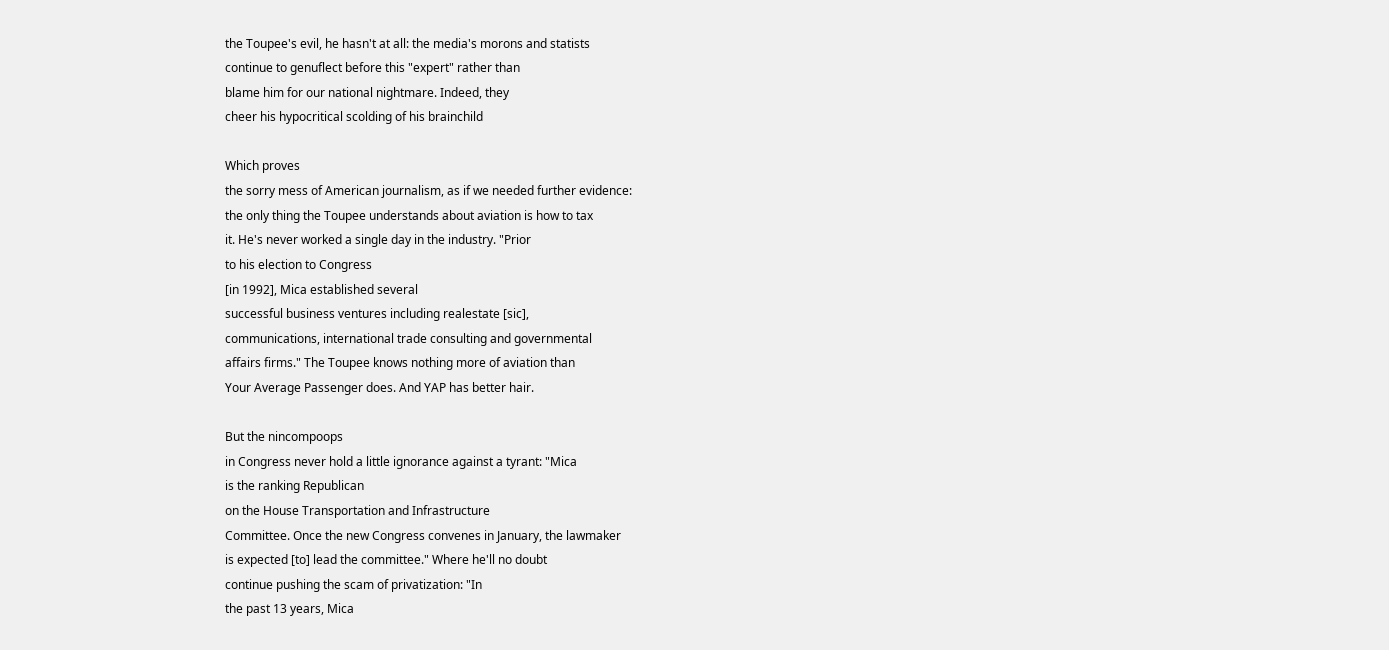the Toupee's evil, he hasn't at all: the media's morons and statists
continue to genuflect before this "expert" rather than
blame him for our national nightmare. Indeed, they
cheer his hypocritical scolding of his brainchild

Which proves
the sorry mess of American journalism, as if we needed further evidence:
the only thing the Toupee understands about aviation is how to tax
it. He's never worked a single day in the industry. "Prior
to his election to Congress
[in 1992], Mica established several
successful business ventures including realestate [sic],
communications, international trade consulting and governmental
affairs firms." The Toupee knows nothing more of aviation than
Your Average Passenger does. And YAP has better hair.

But the nincompoops
in Congress never hold a little ignorance against a tyrant: "Mica
is the ranking Republican
on the House Transportation and Infrastructure
Committee. Once the new Congress convenes in January, the lawmaker
is expected [to] lead the committee." Where he'll no doubt
continue pushing the scam of privatization: "In
the past 13 years, Mica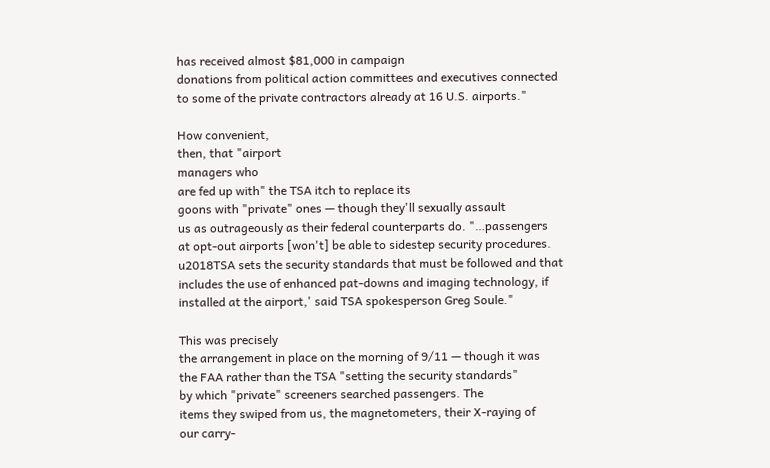has received almost $81,000 in campaign
donations from political action committees and executives connected
to some of the private contractors already at 16 U.S. airports."

How convenient,
then, that "airport
managers who
are fed up with" the TSA itch to replace its
goons with "private" ones — though they'll sexually assault
us as outrageously as their federal counterparts do. "…passengers
at opt-out airports [won't] be able to sidestep security procedures.
u2018TSA sets the security standards that must be followed and that
includes the use of enhanced pat-downs and imaging technology, if
installed at the airport,' said TSA spokesperson Greg Soule."

This was precisely
the arrangement in place on the morning of 9/11 — though it was
the FAA rather than the TSA "setting the security standards"
by which "private" screeners searched passengers. The
items they swiped from us, the magnetometers, their X-raying of
our carry-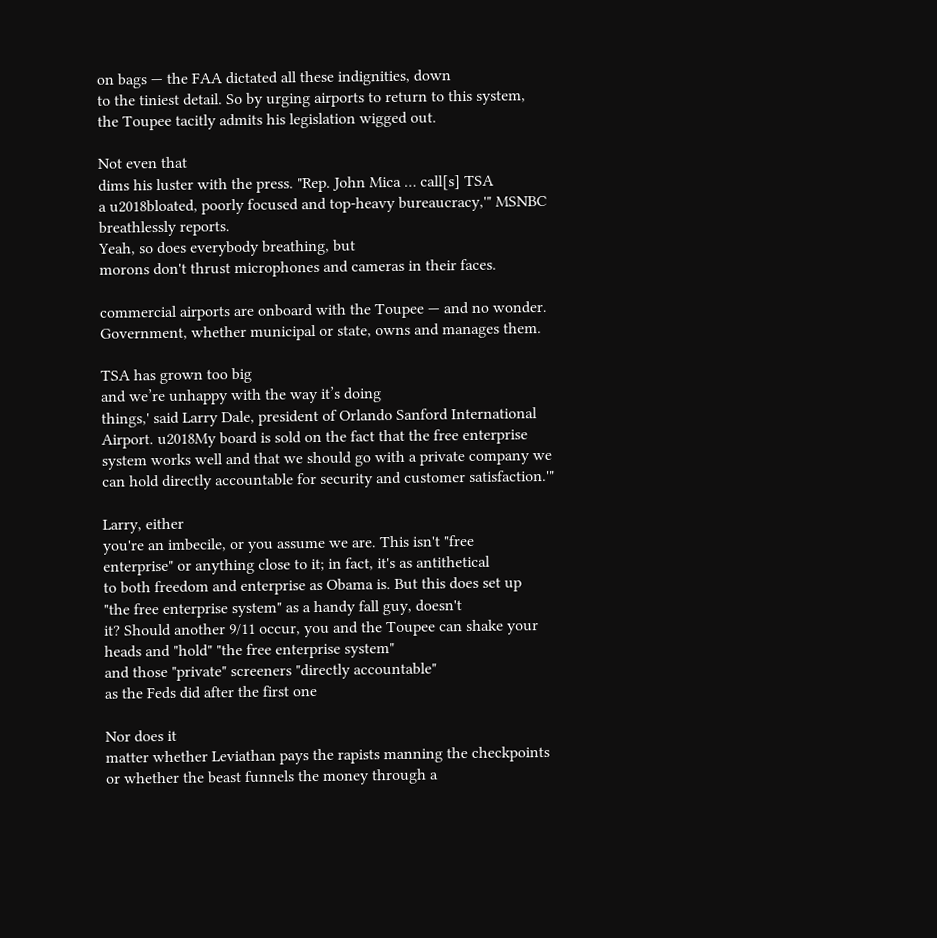on bags — the FAA dictated all these indignities, down
to the tiniest detail. So by urging airports to return to this system,
the Toupee tacitly admits his legislation wigged out.

Not even that
dims his luster with the press. "Rep. John Mica … call[s] TSA
a u2018bloated, poorly focused and top-heavy bureaucracy,'" MSNBC
breathlessly reports.
Yeah, so does everybody breathing, but
morons don't thrust microphones and cameras in their faces.

commercial airports are onboard with the Toupee — and no wonder.
Government, whether municipal or state, owns and manages them.

TSA has grown too big
and we’re unhappy with the way it’s doing
things,' said Larry Dale, president of Orlando Sanford International
Airport. u2018My board is sold on the fact that the free enterprise
system works well and that we should go with a private company we
can hold directly accountable for security and customer satisfaction.'"

Larry, either
you're an imbecile, or you assume we are. This isn't "free
enterprise" or anything close to it; in fact, it's as antithetical
to both freedom and enterprise as Obama is. But this does set up
"the free enterprise system" as a handy fall guy, doesn't
it? Should another 9/11 occur, you and the Toupee can shake your
heads and "hold" "the free enterprise system"
and those "private" screeners "directly accountable"
as the Feds did after the first one

Nor does it
matter whether Leviathan pays the rapists manning the checkpoints
or whether the beast funnels the money through a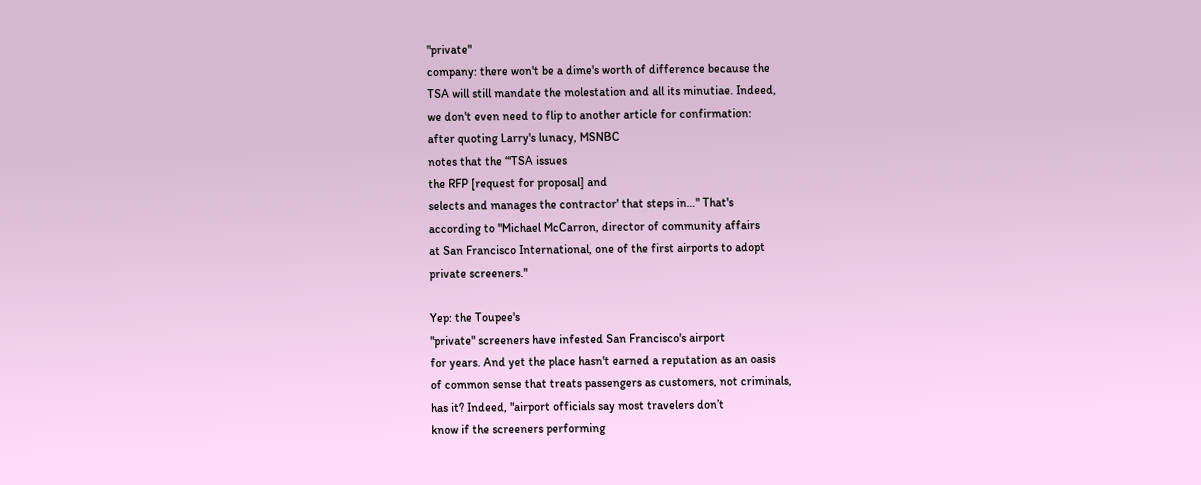"private"
company: there won't be a dime's worth of difference because the
TSA will still mandate the molestation and all its minutiae. Indeed,
we don't even need to flip to another article for confirmation:
after quoting Larry's lunacy, MSNBC
notes that the “'TSA issues
the RFP [request for proposal] and
selects and manages the contractor' that steps in…" That's
according to "Michael McCarron, director of community affairs
at San Francisco International, one of the first airports to adopt
private screeners."

Yep: the Toupee's
"private" screeners have infested San Francisco's airport
for years. And yet the place hasn't earned a reputation as an oasis
of common sense that treats passengers as customers, not criminals,
has it? Indeed, "airport officials say most travelers don’t
know if the screeners performing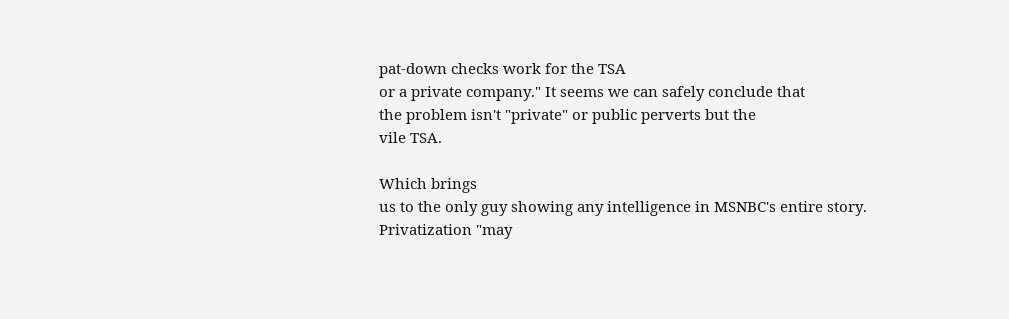pat-down checks work for the TSA
or a private company." It seems we can safely conclude that
the problem isn't "private" or public perverts but the
vile TSA.

Which brings
us to the only guy showing any intelligence in MSNBC's entire story.
Privatization "may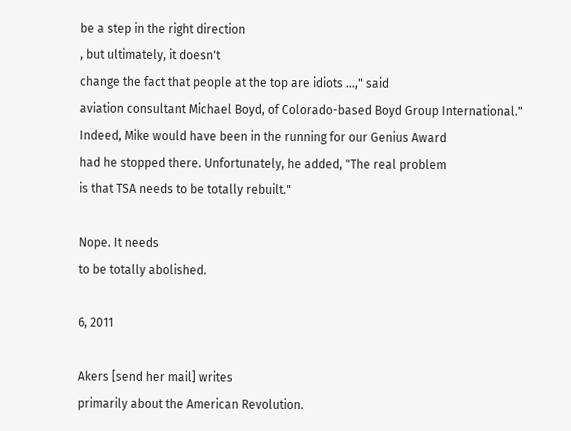be a step in the right direction
, but ultimately, it doesn't
change the fact that people at the top are idiots …," said
aviation consultant Michael Boyd, of Colorado-based Boyd Group International."
Indeed, Mike would have been in the running for our Genius Award
had he stopped there. Unfortunately, he added, "The real problem
is that TSA needs to be totally rebuilt."

Nope. It needs
to be totally abolished.

6, 2011

Akers [send her mail] writes
primarily about the American Revolution.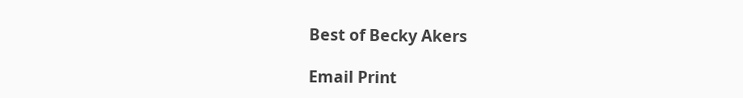Best of Becky Akers

Email Print